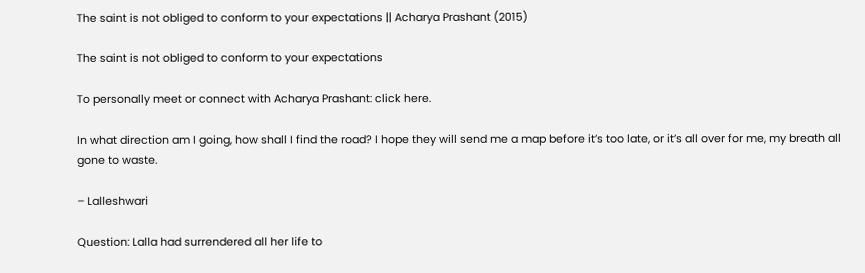The saint is not obliged to conform to your expectations || Acharya Prashant (2015)

The saint is not obliged to conform to your expectations

To personally meet or connect with Acharya Prashant: click here.

In what direction am I going, how shall I find the road? I hope they will send me a map before it’s too late, or it’s all over for me, my breath all gone to waste.

– Lalleshwari

Question: Lalla had surrendered all her life to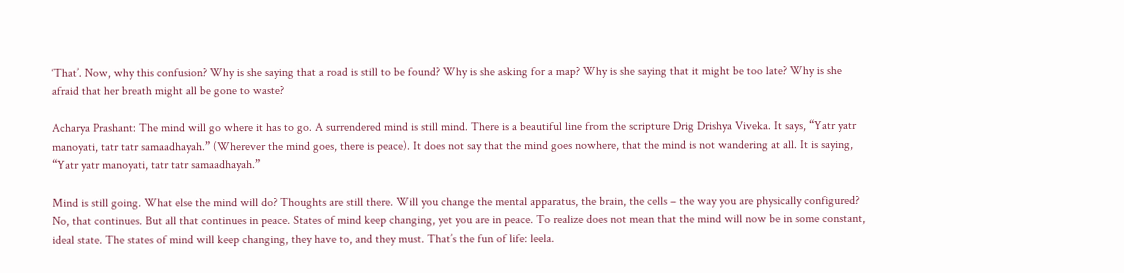‘That’. Now, why this confusion? Why is she saying that a road is still to be found? Why is she asking for a map? Why is she saying that it might be too late? Why is she afraid that her breath might all be gone to waste?

Acharya Prashant: The mind will go where it has to go. A surrendered mind is still mind. There is a beautiful line from the scripture Drig Drishya Viveka. It says, “Yatr yatr manoyati, tatr tatr samaadhayah.” (Wherever the mind goes, there is peace). It does not say that the mind goes nowhere, that the mind is not wandering at all. It is saying, “Yatr yatr manoyati, tatr tatr samaadhayah.”

Mind is still going. What else the mind will do? Thoughts are still there. Will you change the mental apparatus, the brain, the cells – the way you are physically configured? No, that continues. But all that continues in peace. States of mind keep changing, yet you are in peace. To realize does not mean that the mind will now be in some constant, ideal state. The states of mind will keep changing, they have to, and they must. That’s the fun of life: leela.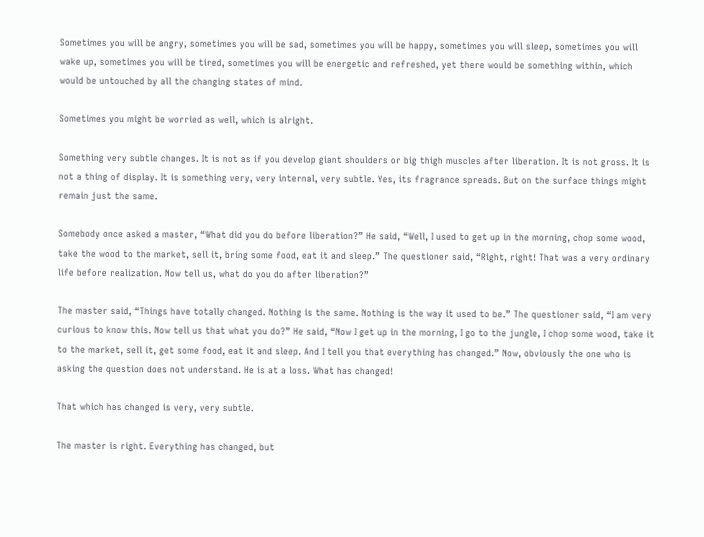Sometimes you will be angry, sometimes you will be sad, sometimes you will be happy, sometimes you will sleep, sometimes you will wake up, sometimes you will be tired, sometimes you will be energetic and refreshed, yet there would be something within, which would be untouched by all the changing states of mind.

Sometimes you might be worried as well, which is alright.

Something very subtle changes. It is not as if you develop giant shoulders or big thigh muscles after liberation. It is not gross. It is not a thing of display. It is something very, very internal, very subtle. Yes, its fragrance spreads. But on the surface things might remain just the same.

Somebody once asked a master, “What did you do before liberation?” He said, “Well, I used to get up in the morning, chop some wood, take the wood to the market, sell it, bring some food, eat it and sleep.” The questioner said, “Right, right! That was a very ordinary life before realization. Now tell us, what do you do after liberation?”

The master said, “Things have totally changed. Nothing is the same. Nothing is the way it used to be.” The questioner said, “I am very curious to know this. Now tell us that what you do?” He said, “Now I get up in the morning, I go to the jungle, I chop some wood, take it to the market, sell it, get some food, eat it and sleep. And I tell you that everything has changed.” Now, obviously the one who is asking the question does not understand. He is at a loss. What has changed!

That which has changed is very, very subtle.

The master is right. Everything has changed, but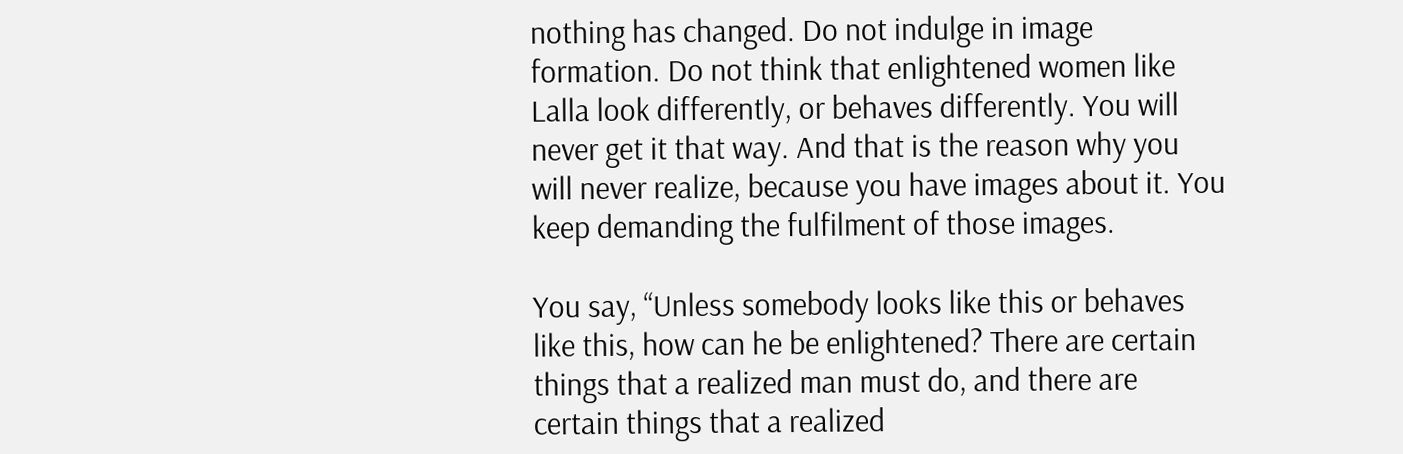nothing has changed. Do not indulge in image formation. Do not think that enlightened women like Lalla look differently, or behaves differently. You will never get it that way. And that is the reason why you will never realize, because you have images about it. You keep demanding the fulfilment of those images.

You say, “Unless somebody looks like this or behaves like this, how can he be enlightened? There are certain things that a realized man must do, and there are certain things that a realized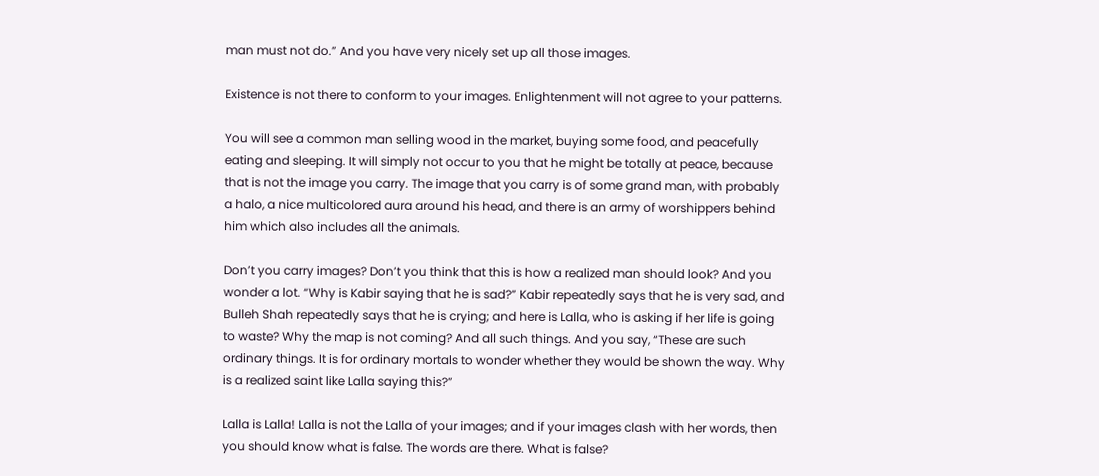man must not do.” And you have very nicely set up all those images.

Existence is not there to conform to your images. Enlightenment will not agree to your patterns.

You will see a common man selling wood in the market, buying some food, and peacefully eating and sleeping. It will simply not occur to you that he might be totally at peace, because that is not the image you carry. The image that you carry is of some grand man, with probably a halo, a nice multicolored aura around his head, and there is an army of worshippers behind him which also includes all the animals.

Don’t you carry images? Don’t you think that this is how a realized man should look? And you wonder a lot. “Why is Kabir saying that he is sad?” Kabir repeatedly says that he is very sad, and Bulleh Shah repeatedly says that he is crying; and here is Lalla, who is asking if her life is going to waste? Why the map is not coming? And all such things. And you say, “These are such ordinary things. It is for ordinary mortals to wonder whether they would be shown the way. Why is a realized saint like Lalla saying this?”

Lalla is Lalla! Lalla is not the Lalla of your images; and if your images clash with her words, then you should know what is false. The words are there. What is false?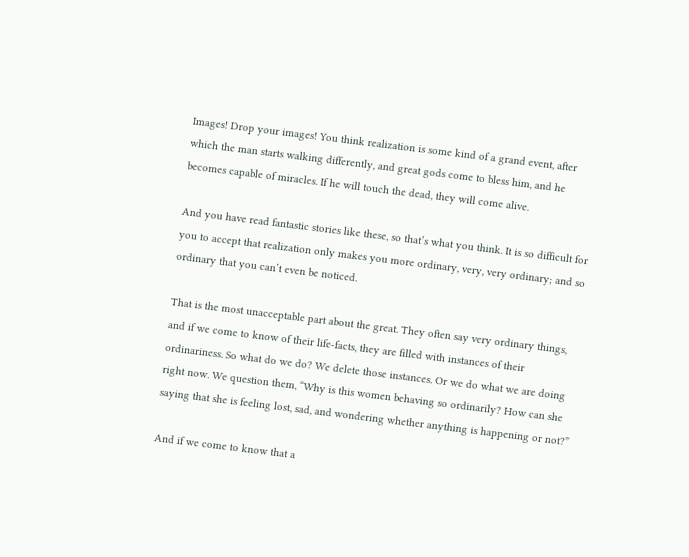Images! Drop your images! You think realization is some kind of a grand event, after which the man starts walking differently, and great gods come to bless him, and he becomes capable of miracles. If he will touch the dead, they will come alive.

And you have read fantastic stories like these, so that’s what you think. It is so difficult for you to accept that realization only makes you more ordinary, very, very ordinary; and so ordinary that you can’t even be noticed.

That is the most unacceptable part about the great. They often say very ordinary things, and if we come to know of their life-facts, they are filled with instances of their ordinariness. So what do we do? We delete those instances. Or we do what we are doing right now. We question them, “Why is this women behaving so ordinarily? How can she saying that she is feeling lost, sad, and wondering whether anything is happening or not?”

And if we come to know that a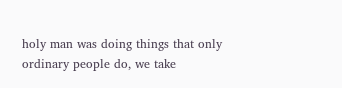holy man was doing things that only ordinary people do, we take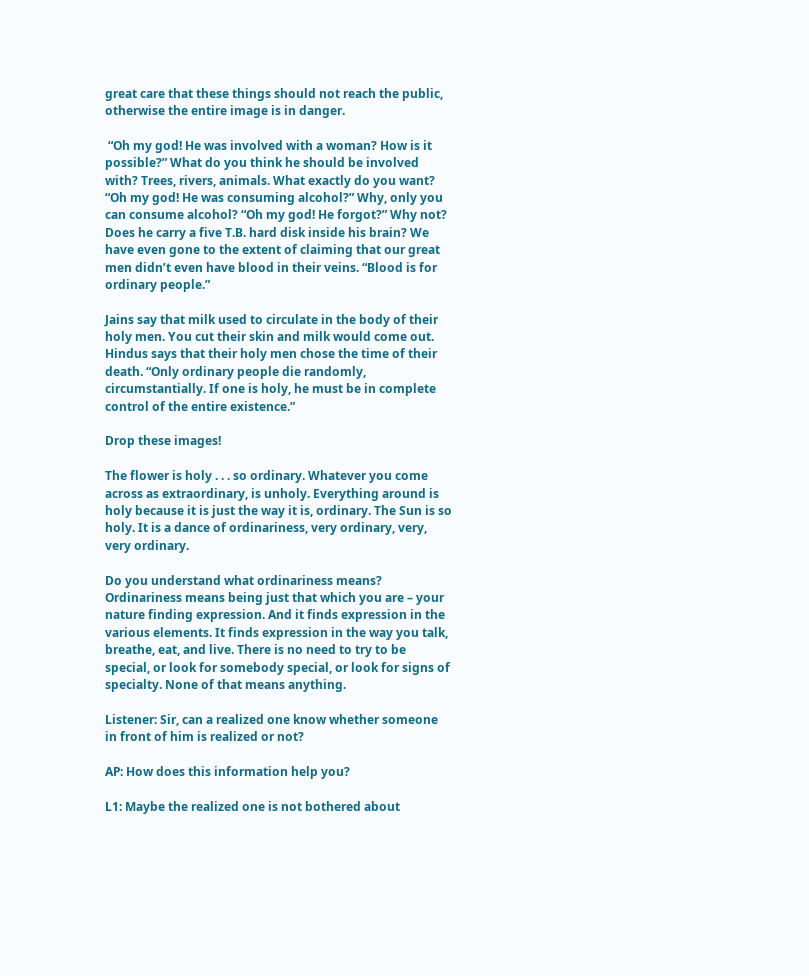great care that these things should not reach the public, otherwise the entire image is in danger.

 “Oh my god! He was involved with a woman? How is it possible?” What do you think he should be involved with? Trees, rivers, animals. What exactly do you want? “Oh my god! He was consuming alcohol?” Why, only you can consume alcohol? “Oh my god! He forgot?” Why not? Does he carry a five T.B. hard disk inside his brain? We have even gone to the extent of claiming that our great men didn’t even have blood in their veins. “Blood is for ordinary people.”

Jains say that milk used to circulate in the body of their holy men. You cut their skin and milk would come out. Hindus says that their holy men chose the time of their death. “Only ordinary people die randomly, circumstantially. If one is holy, he must be in complete control of the entire existence.”

Drop these images!

The flower is holy . . . so ordinary. Whatever you come across as extraordinary, is unholy. Everything around is holy because it is just the way it is, ordinary. The Sun is so holy. It is a dance of ordinariness, very ordinary, very, very ordinary.

Do you understand what ordinariness means? Ordinariness means being just that which you are – your nature finding expression. And it finds expression in the various elements. It finds expression in the way you talk, breathe, eat, and live. There is no need to try to be special, or look for somebody special, or look for signs of specialty. None of that means anything.

Listener: Sir, can a realized one know whether someone in front of him is realized or not?

AP: How does this information help you?

L1: Maybe the realized one is not bothered about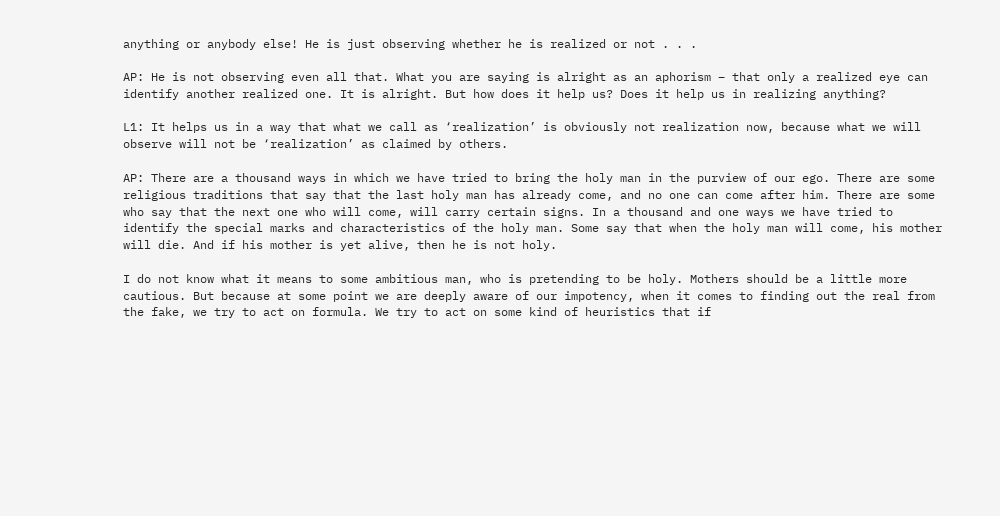anything or anybody else! He is just observing whether he is realized or not . . .

AP: He is not observing even all that. What you are saying is alright as an aphorism – that only a realized eye can identify another realized one. It is alright. But how does it help us? Does it help us in realizing anything?

L1: It helps us in a way that what we call as ‘realization’ is obviously not realization now, because what we will observe will not be ‘realization’ as claimed by others.

AP: There are a thousand ways in which we have tried to bring the holy man in the purview of our ego. There are some religious traditions that say that the last holy man has already come, and no one can come after him. There are some who say that the next one who will come, will carry certain signs. In a thousand and one ways we have tried to identify the special marks and characteristics of the holy man. Some say that when the holy man will come, his mother will die. And if his mother is yet alive, then he is not holy.

I do not know what it means to some ambitious man, who is pretending to be holy. Mothers should be a little more cautious. But because at some point we are deeply aware of our impotency, when it comes to finding out the real from the fake, we try to act on formula. We try to act on some kind of heuristics that if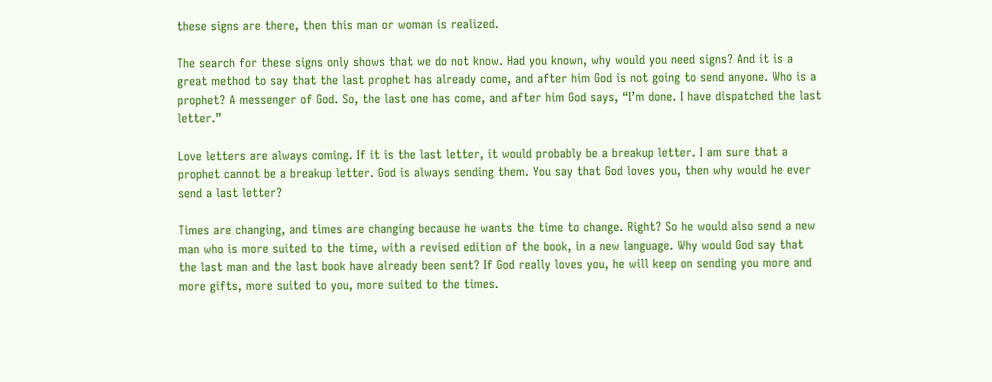these signs are there, then this man or woman is realized.

The search for these signs only shows that we do not know. Had you known, why would you need signs? And it is a great method to say that the last prophet has already come, and after him God is not going to send anyone. Who is a prophet? A messenger of God. So, the last one has come, and after him God says, “I’m done. I have dispatched the last letter.”

Love letters are always coming. If it is the last letter, it would probably be a breakup letter. I am sure that a prophet cannot be a breakup letter. God is always sending them. You say that God loves you, then why would he ever send a last letter?

Times are changing, and times are changing because he wants the time to change. Right? So he would also send a new man who is more suited to the time, with a revised edition of the book, in a new language. Why would God say that the last man and the last book have already been sent? If God really loves you, he will keep on sending you more and more gifts, more suited to you, more suited to the times.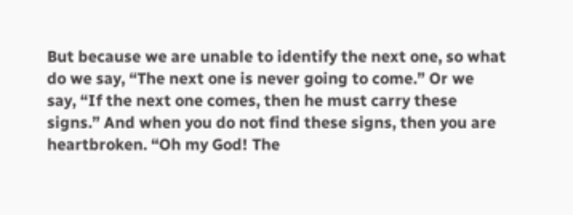But because we are unable to identify the next one, so what do we say, “The next one is never going to come.” Or we say, “If the next one comes, then he must carry these signs.” And when you do not find these signs, then you are heartbroken. “Oh my God! The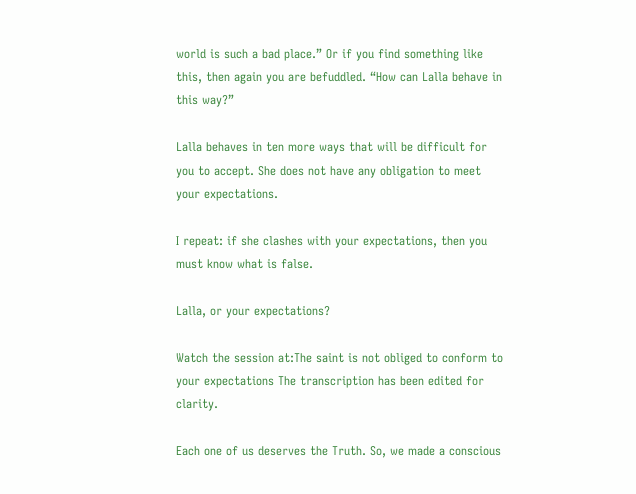world is such a bad place.” Or if you find something like this, then again you are befuddled. “How can Lalla behave in this way?”

Lalla behaves in ten more ways that will be difficult for you to accept. She does not have any obligation to meet your expectations.

I repeat: if she clashes with your expectations, then you must know what is false.

Lalla, or your expectations?

Watch the session at:The saint is not obliged to conform to your expectations The transcription has been edited for clarity.

Each one of us deserves the Truth. So, we made a conscious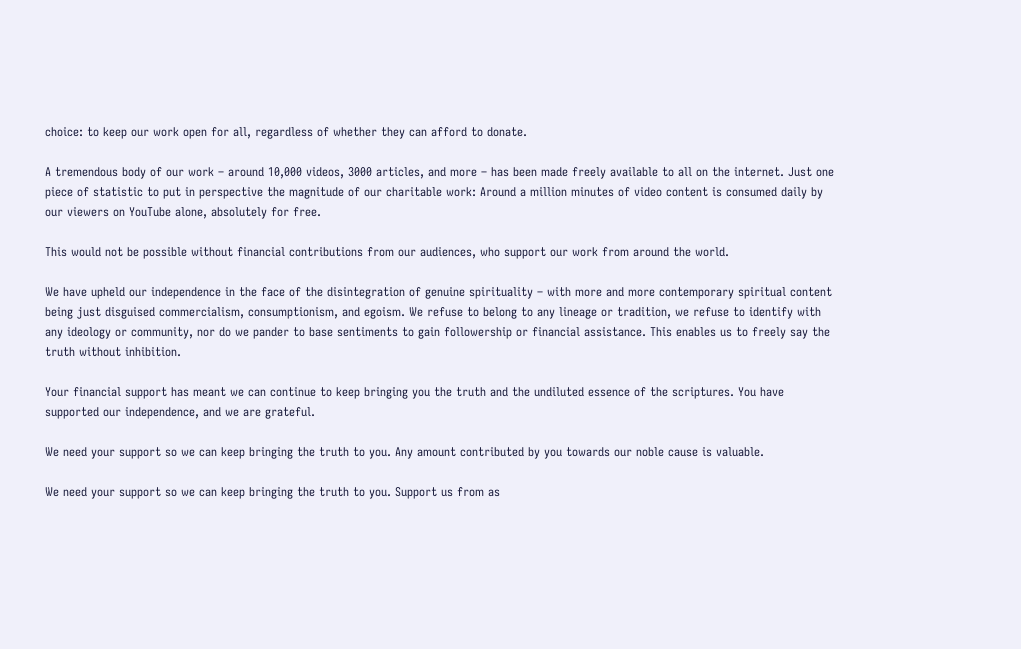choice: to keep our work open for all, regardless of whether they can afford to donate.

A tremendous body of our work – around 10,000 videos, 3000 articles, and more – has been made freely available to all on the internet. Just one piece of statistic to put in perspective the magnitude of our charitable work: Around a million minutes of video content is consumed daily by our viewers on YouTube alone, absolutely for free.

This would not be possible without financial contributions from our audiences, who support our work from around the world.

We have upheld our independence in the face of the disintegration of genuine spirituality – with more and more contemporary spiritual content being just disguised commercialism, consumptionism, and egoism. We refuse to belong to any lineage or tradition, we refuse to identify with any ideology or community, nor do we pander to base sentiments to gain followership or financial assistance. This enables us to freely say the truth without inhibition.

Your financial support has meant we can continue to keep bringing you the truth and the undiluted essence of the scriptures. You have supported our independence, and we are grateful.

We need your support so we can keep bringing the truth to you. Any amount contributed by you towards our noble cause is valuable.

We need your support so we can keep bringing the truth to you. Support us from as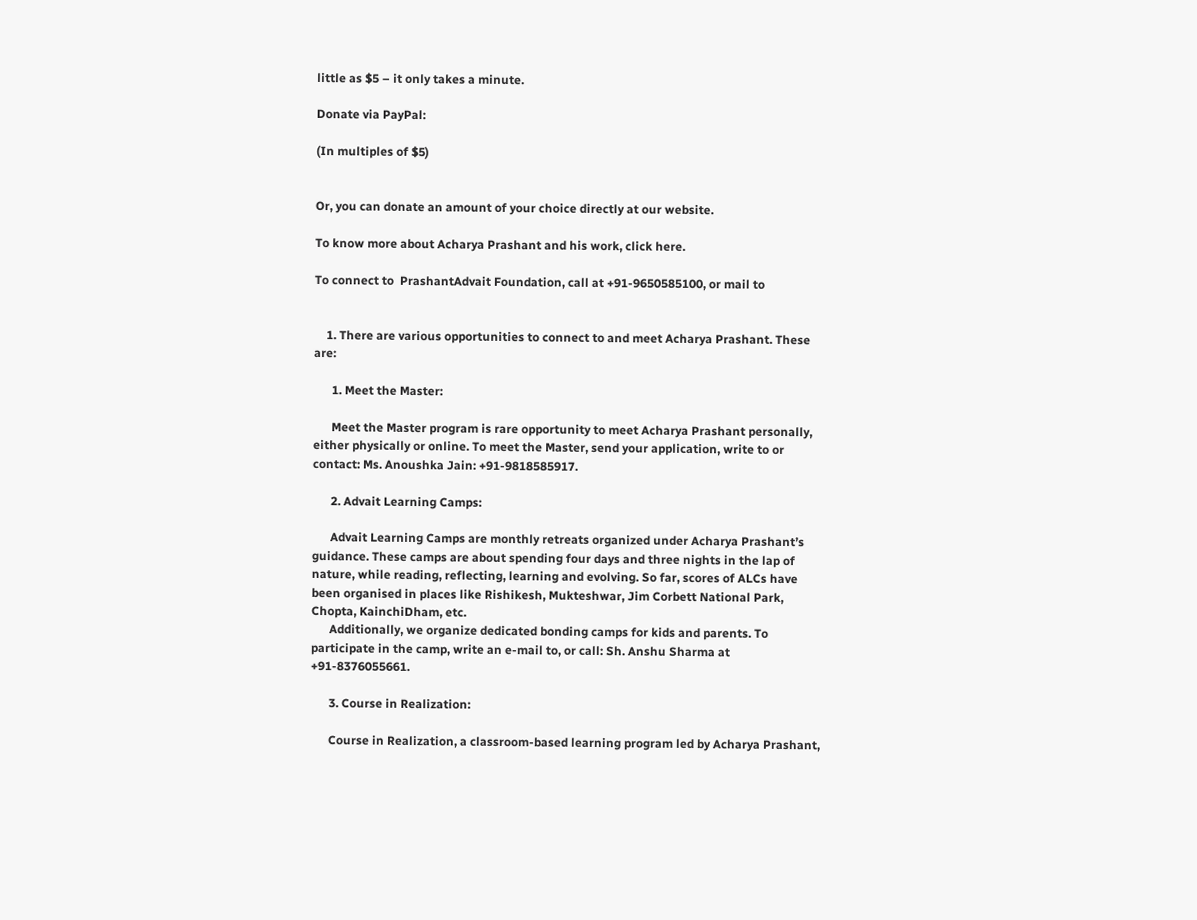little as $5 – it only takes a minute.

Donate via PayPal:

(In multiples of $5)


Or, you can donate an amount of your choice directly at our website.

To know more about Acharya Prashant and his work, click here.

To connect to  PrashantAdvait Foundation, call at +91-9650585100, or mail to


    1. There are various opportunities to connect to and meet Acharya Prashant. These are:

      1. Meet the Master:

      Meet the Master program is rare opportunity to meet Acharya Prashant personally, either physically or online. To meet the Master, send your application, write to or contact: Ms. Anoushka Jain: +91-9818585917.

      2. Advait Learning Camps:

      Advait Learning Camps are monthly retreats organized under Acharya Prashant’s guidance. These camps are about spending four days and three nights in the lap of nature, while reading, reflecting, learning and evolving. So far, scores of ALCs have been organised in places like Rishikesh, Mukteshwar, Jim Corbett National Park, Chopta, KainchiDham, etc.
      Additionally, we organize dedicated bonding camps for kids and parents. To participate in the camp, write an e-mail to, or call: Sh. Anshu Sharma at +91-8376055661.

      3. Course in Realization:

      Course in Realization, a classroom-based learning program led by Acharya Prashant,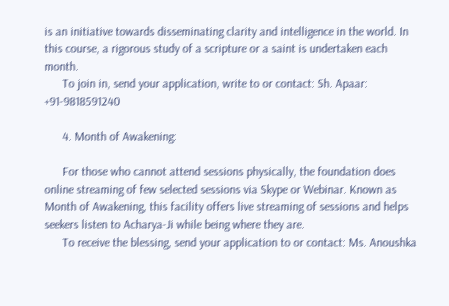is an initiative towards disseminating clarity and intelligence in the world. In this course, a rigorous study of a scripture or a saint is undertaken each month.
      To join in, send your application, write to or contact: Sh. Apaar: +91-9818591240

      4. Month of Awakening:

      For those who cannot attend sessions physically, the foundation does online streaming of few selected sessions via Skype or Webinar. Known as Month of Awakening, this facility offers live streaming of sessions and helps seekers listen to Acharya-Ji while being where they are.
      To receive the blessing, send your application to or contact: Ms. Anoushka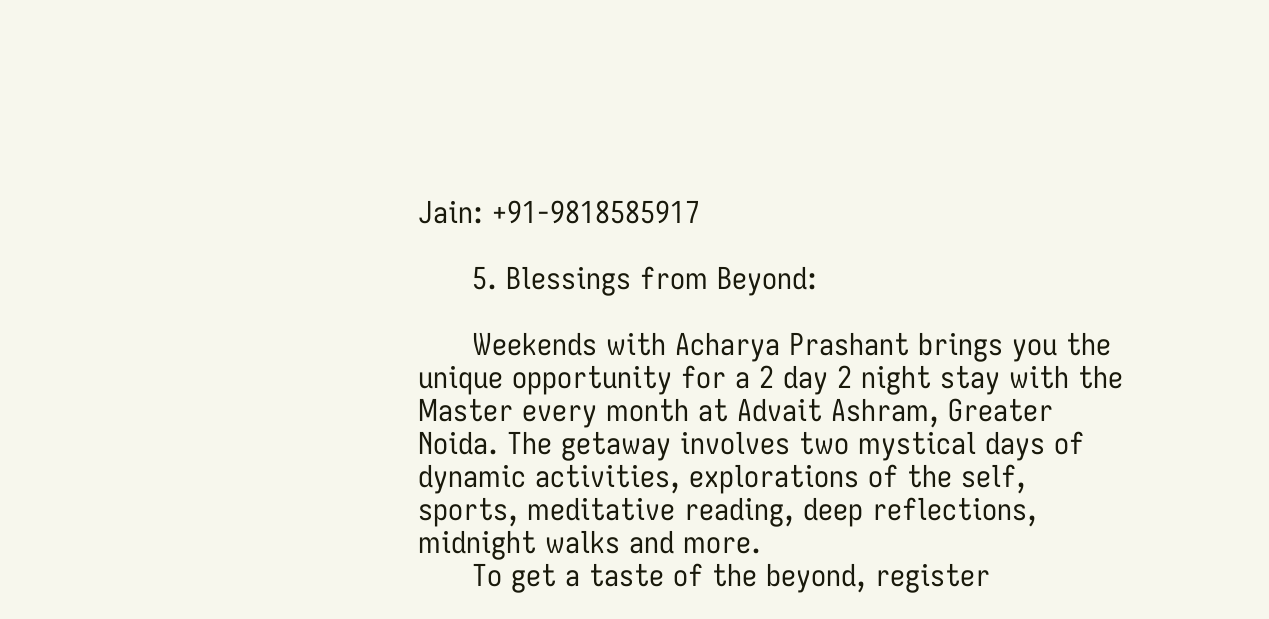Jain: +91-9818585917

      5. Blessings from Beyond:

      Weekends with Acharya Prashant brings you the unique opportunity for a 2 day 2 night stay with the Master every month at Advait Ashram, Greater Noida. The getaway involves two mystical days of dynamic activities, explorations of the self, sports, meditative reading, deep reflections, midnight walks and more.
      To get a taste of the beyond, register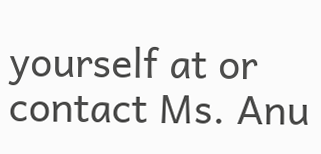yourself at or contact Ms. Anu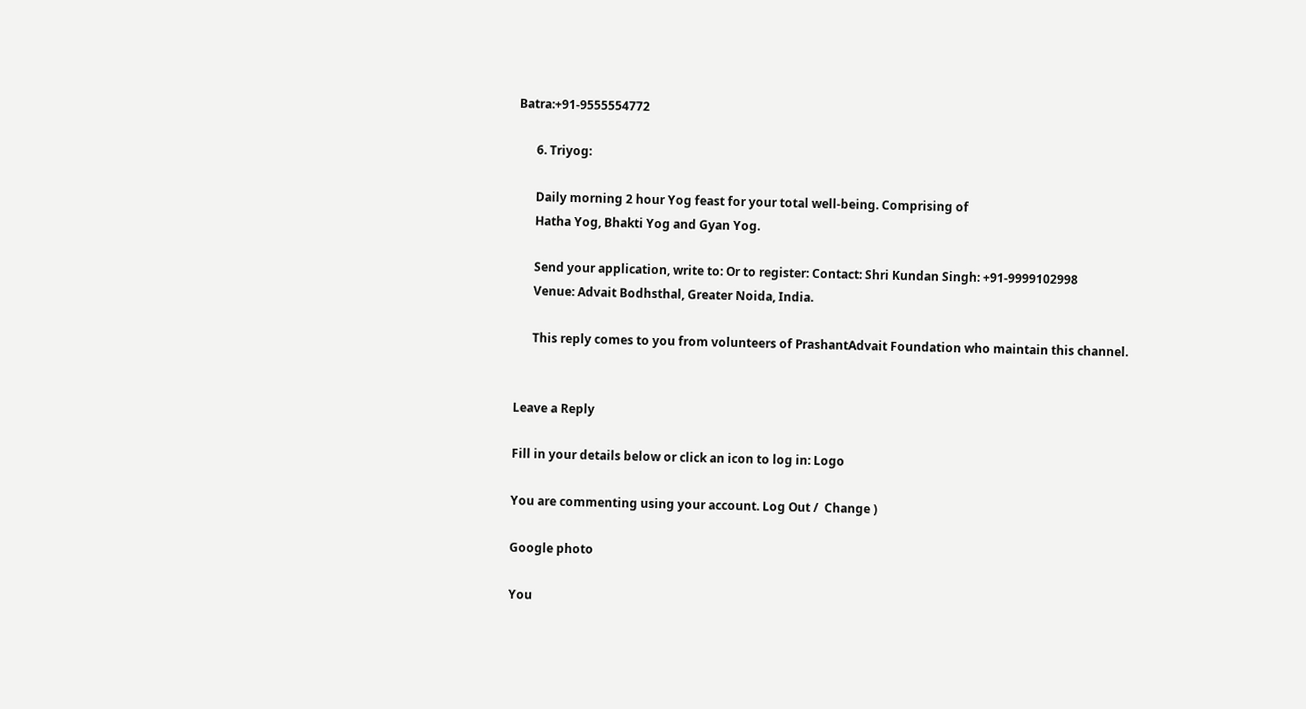Batra:+91-9555554772

      6. Triyog:

      Daily morning 2 hour Yog feast for your total well-being. Comprising of
      Hatha Yog, Bhakti Yog and Gyan Yog.

      Send your application, write to: Or to register: Contact: Shri Kundan Singh: +91-9999102998
      Venue: Advait Bodhsthal, Greater Noida, India.

      This reply comes to you from volunteers of PrashantAdvait Foundation who maintain this channel.


Leave a Reply

Fill in your details below or click an icon to log in: Logo

You are commenting using your account. Log Out /  Change )

Google photo

You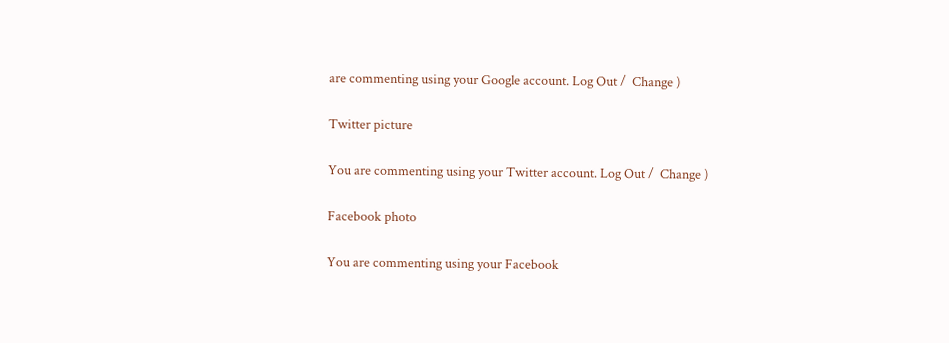are commenting using your Google account. Log Out /  Change )

Twitter picture

You are commenting using your Twitter account. Log Out /  Change )

Facebook photo

You are commenting using your Facebook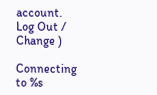account. Log Out /  Change )

Connecting to %s